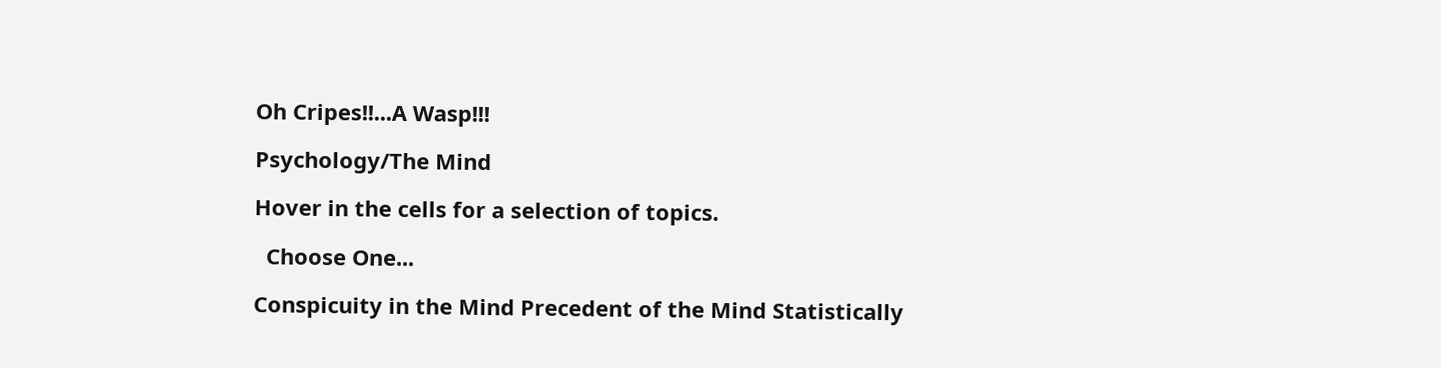Oh Cripes!!...A Wasp!!!

Psychology/The Mind

Hover in the cells for a selection of topics.

  Choose One...

Conspicuity in the Mind Precedent of the Mind Statistically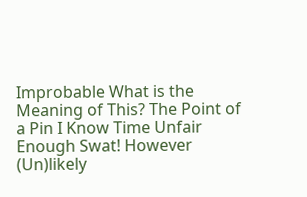Improbable What is the Meaning of This? The Point of a Pin I Know Time Unfair Enough Swat! However (Un)likely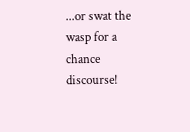...or swat the wasp for a chance discourse!